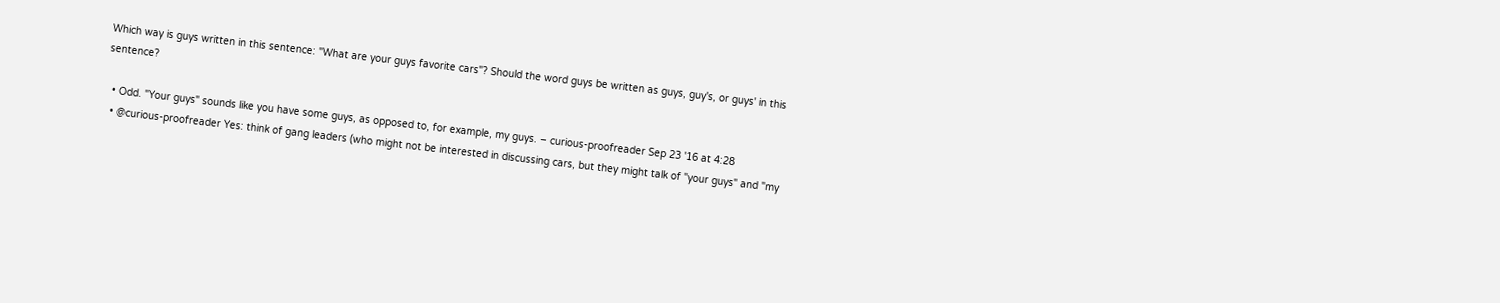Which way is guys written in this sentence: "What are your guys favorite cars"? Should the word guys be written as guys, guy's, or guys' in this sentence?

  • Odd. "Your guys" sounds like you have some guys, as opposed to, for example, my guys. – curious-proofreader Sep 23 '16 at 4:28
  • @curious-proofreader Yes: think of gang leaders (who might not be interested in discussing cars, but they might talk of "your guys" and "my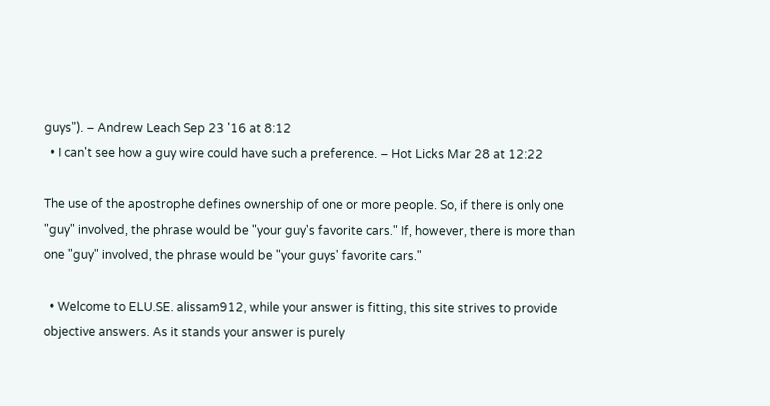guys"). – Andrew Leach Sep 23 '16 at 8:12
  • I can't see how a guy wire could have such a preference. – Hot Licks Mar 28 at 12:22

The use of the apostrophe defines ownership of one or more people. So, if there is only one "guy" involved, the phrase would be "your guy's favorite cars." If, however, there is more than one "guy" involved, the phrase would be "your guys' favorite cars."

  • Welcome to ELU.SE. alissam912, while your answer is fitting, this site strives to provide objective answers. As it stands your answer is purely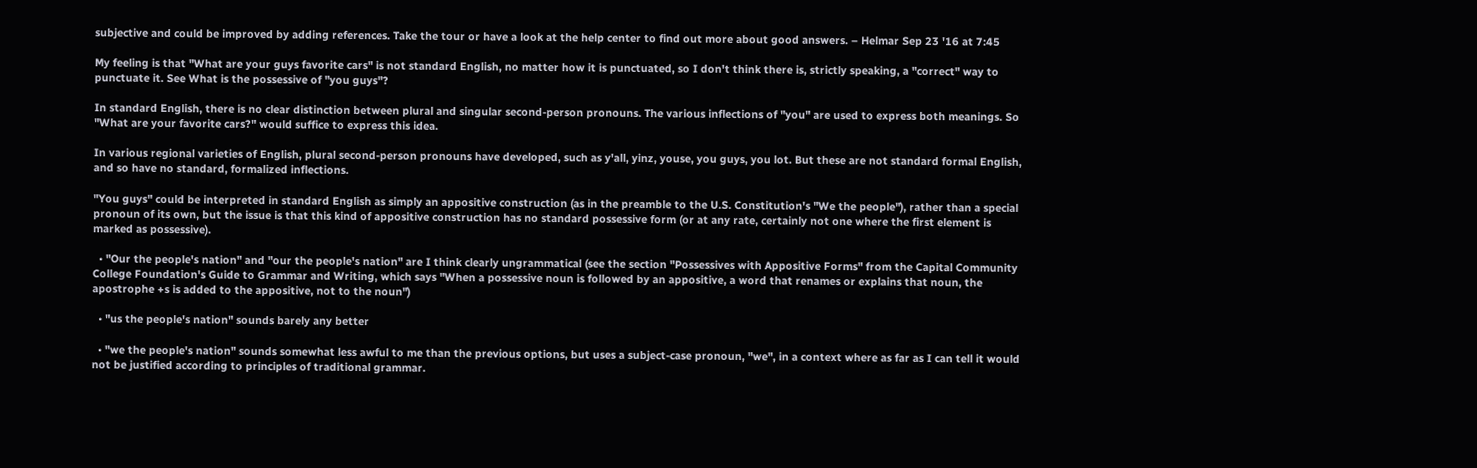subjective and could be improved by adding references. Take the tour or have a look at the help center to find out more about good answers. – Helmar Sep 23 '16 at 7:45

My feeling is that "What are your guys favorite cars" is not standard English, no matter how it is punctuated, so I don't think there is, strictly speaking, a "correct" way to punctuate it. See What is the possessive of "you guys"?

In standard English, there is no clear distinction between plural and singular second-person pronouns. The various inflections of "you" are used to express both meanings. So "What are your favorite cars?" would suffice to express this idea.

In various regional varieties of English, plural second-person pronouns have developed, such as y'all, yinz, youse, you guys, you lot. But these are not standard formal English, and so have no standard, formalized inflections.

"You guys" could be interpreted in standard English as simply an appositive construction (as in the preamble to the U.S. Constitution's "We the people"), rather than a special pronoun of its own, but the issue is that this kind of appositive construction has no standard possessive form (or at any rate, certainly not one where the first element is marked as possessive).

  • "Our the people's nation" and "our the people's nation" are I think clearly ungrammatical (see the section "Possessives with Appositive Forms" from the Capital Community College Foundation's Guide to Grammar and Writing, which says "When a possessive noun is followed by an appositive, a word that renames or explains that noun, the apostrophe +s is added to the appositive, not to the noun")

  • "us the people's nation" sounds barely any better

  • "we the people's nation" sounds somewhat less awful to me than the previous options, but uses a subject-case pronoun, "we", in a context where as far as I can tell it would not be justified according to principles of traditional grammar.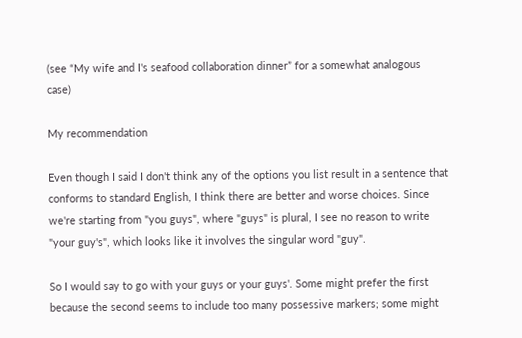(see “My wife and I's seafood collaboration dinner” for a somewhat analogous case)

My recommendation

Even though I said I don't think any of the options you list result in a sentence that conforms to standard English, I think there are better and worse choices. Since we're starting from "you guys", where "guys" is plural, I see no reason to write "your guy's", which looks like it involves the singular word "guy".

So I would say to go with your guys or your guys'. Some might prefer the first because the second seems to include too many possessive markers; some might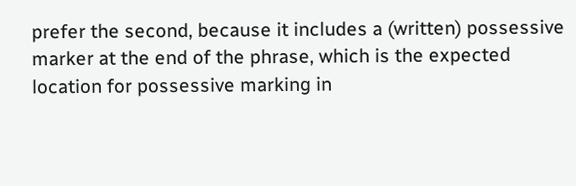prefer the second, because it includes a (written) possessive marker at the end of the phrase, which is the expected location for possessive marking in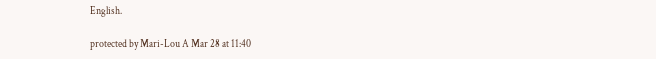English.

protected by Mari-Lou A Mar 28 at 11:40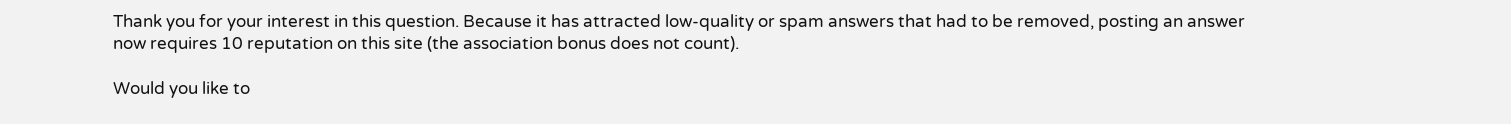Thank you for your interest in this question. Because it has attracted low-quality or spam answers that had to be removed, posting an answer now requires 10 reputation on this site (the association bonus does not count).

Would you like to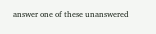answer one of these unanswered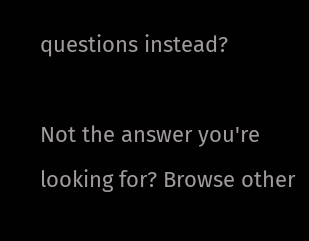questions instead?

Not the answer you're looking for? Browse other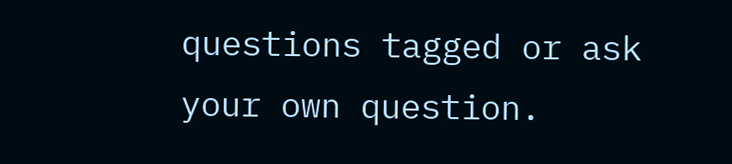questions tagged or ask your own question.